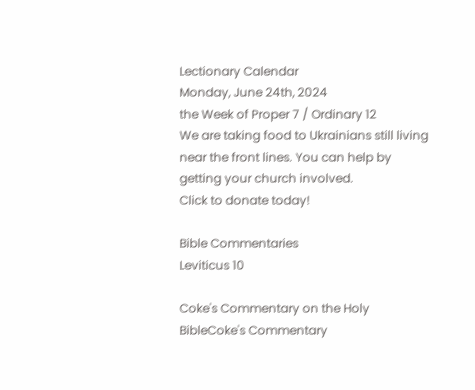Lectionary Calendar
Monday, June 24th, 2024
the Week of Proper 7 / Ordinary 12
We are taking food to Ukrainians still living near the front lines. You can help by getting your church involved.
Click to donate today!

Bible Commentaries
Leviticus 10

Coke's Commentary on the Holy BibleCoke's Commentary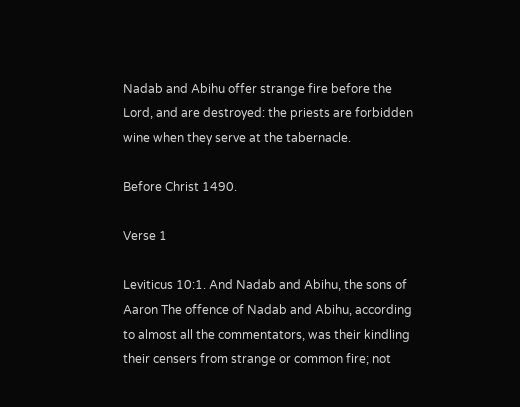Nadab and Abihu offer strange fire before the Lord, and are destroyed: the priests are forbidden wine when they serve at the tabernacle.

Before Christ 1490.

Verse 1

Leviticus 10:1. And Nadab and Abihu, the sons of Aaron The offence of Nadab and Abihu, according to almost all the commentators, was their kindling their censers from strange or common fire; not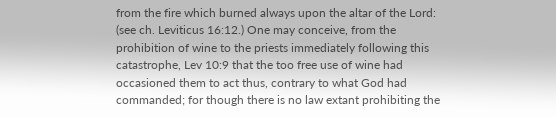from the fire which burned always upon the altar of the Lord: (see ch. Leviticus 16:12.) One may conceive, from the prohibition of wine to the priests immediately following this catastrophe, Lev 10:9 that the too free use of wine had occasioned them to act thus, contrary to what God had commanded; for though there is no law extant prohibiting the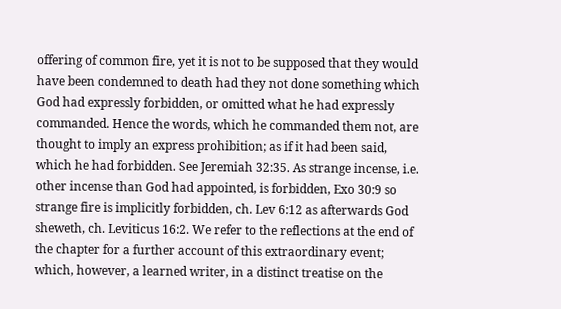offering of common fire, yet it is not to be supposed that they would have been condemned to death had they not done something which God had expressly forbidden, or omitted what he had expressly commanded. Hence the words, which he commanded them not, are thought to imply an express prohibition; as if it had been said, which he had forbidden. See Jeremiah 32:35. As strange incense, i.e. other incense than God had appointed, is forbidden, Exo 30:9 so strange fire is implicitly forbidden, ch. Lev 6:12 as afterwards God sheweth, ch. Leviticus 16:2. We refer to the reflections at the end of the chapter for a further account of this extraordinary event; which, however, a learned writer, in a distinct treatise on the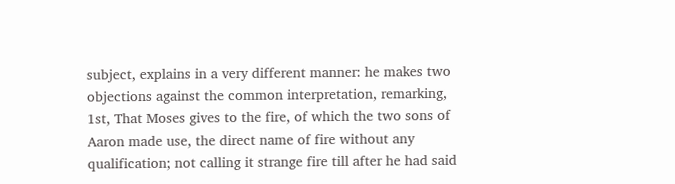subject, explains in a very different manner: he makes two objections against the common interpretation, remarking, 1st, That Moses gives to the fire, of which the two sons of Aaron made use, the direct name of fire without any qualification; not calling it strange fire till after he had said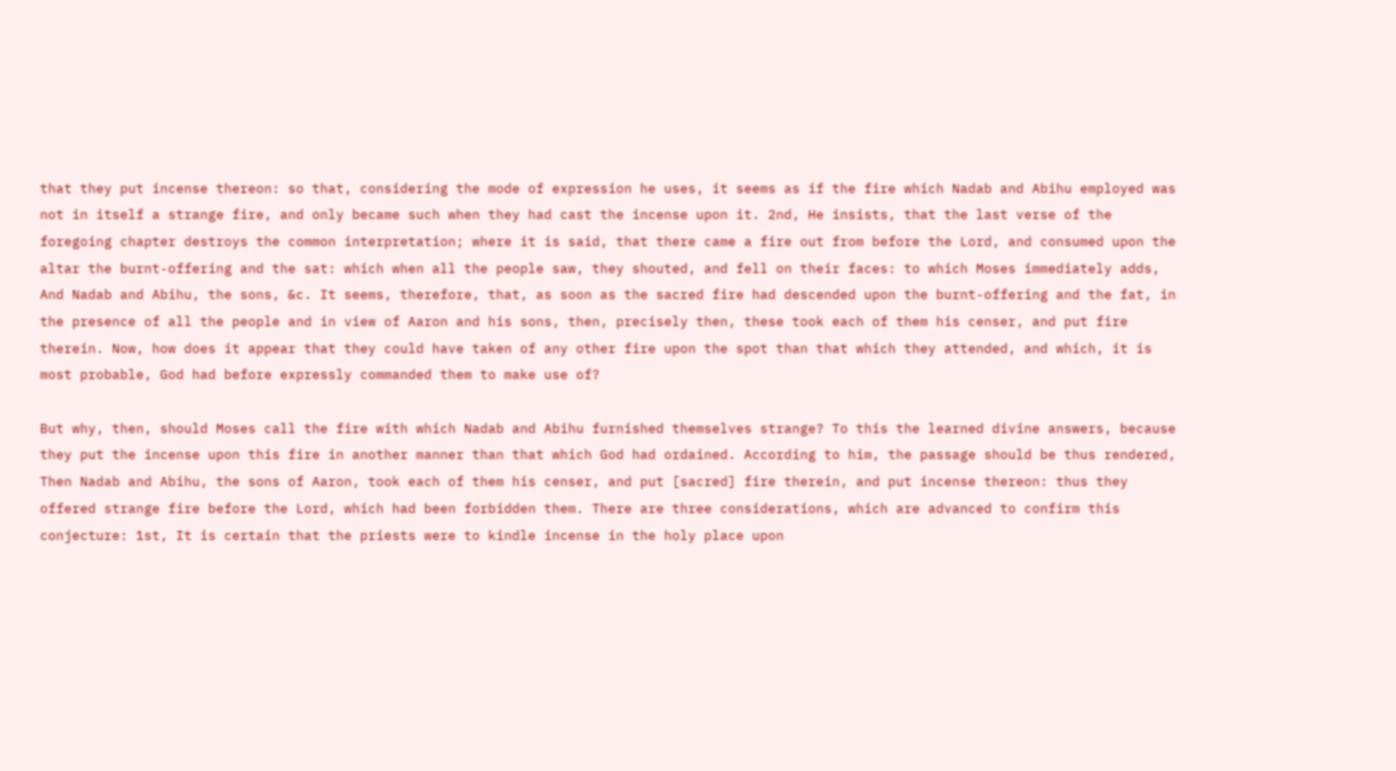that they put incense thereon: so that, considering the mode of expression he uses, it seems as if the fire which Nadab and Abihu employed was not in itself a strange fire, and only became such when they had cast the incense upon it. 2nd, He insists, that the last verse of the foregoing chapter destroys the common interpretation; where it is said, that there came a fire out from before the Lord, and consumed upon the altar the burnt-offering and the sat: which when all the people saw, they shouted, and fell on their faces: to which Moses immediately adds, And Nadab and Abihu, the sons, &c. It seems, therefore, that, as soon as the sacred fire had descended upon the burnt-offering and the fat, in the presence of all the people and in view of Aaron and his sons, then, precisely then, these took each of them his censer, and put fire therein. Now, how does it appear that they could have taken of any other fire upon the spot than that which they attended, and which, it is most probable, God had before expressly commanded them to make use of?

But why, then, should Moses call the fire with which Nadab and Abihu furnished themselves strange? To this the learned divine answers, because they put the incense upon this fire in another manner than that which God had ordained. According to him, the passage should be thus rendered, Then Nadab and Abihu, the sons of Aaron, took each of them his censer, and put [sacred] fire therein, and put incense thereon: thus they offered strange fire before the Lord, which had been forbidden them. There are three considerations, which are advanced to confirm this conjecture: 1st, It is certain that the priests were to kindle incense in the holy place upon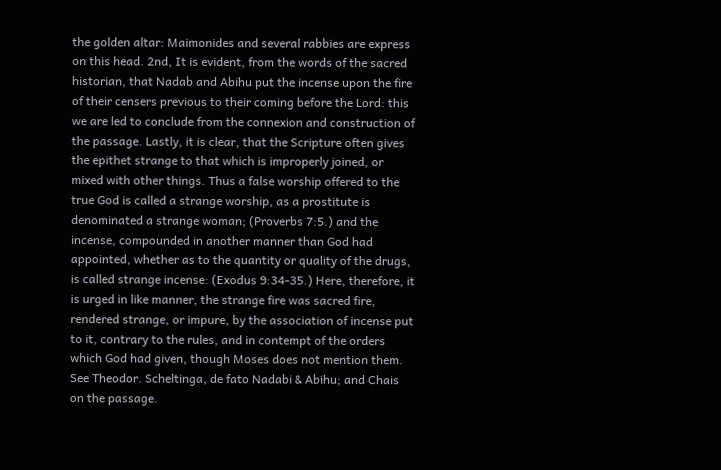the golden altar: Maimonides and several rabbies are express on this head. 2nd, It is evident, from the words of the sacred historian, that Nadab and Abihu put the incense upon the fire of their censers previous to their coming before the Lord: this we are led to conclude from the connexion and construction of the passage. Lastly, it is clear, that the Scripture often gives the epithet strange to that which is improperly joined, or mixed with other things. Thus a false worship offered to the true God is called a strange worship, as a prostitute is denominated a strange woman; (Proverbs 7:5.) and the incense, compounded in another manner than God had appointed, whether as to the quantity or quality of the drugs, is called strange incense: (Exodus 9:34-35.) Here, therefore, it is urged in like manner, the strange fire was sacred fire, rendered strange, or impure, by the association of incense put to it, contrary to the rules, and in contempt of the orders which God had given, though Moses does not mention them. See Theodor. Scheltinga, de fato Nadabi & Abihu; and Chais on the passage.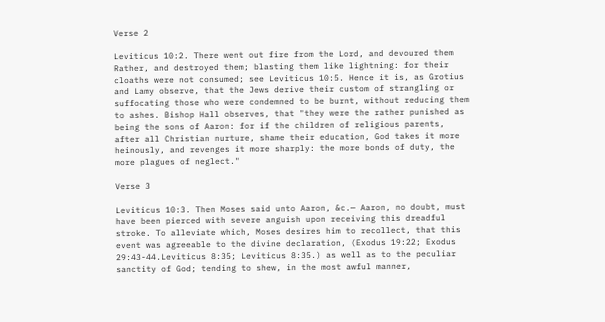Verse 2

Leviticus 10:2. There went out fire from the Lord, and devoured them Rather, and destroyed them; blasting them like lightning: for their cloaths were not consumed; see Leviticus 10:5. Hence it is, as Grotius and Lamy observe, that the Jews derive their custom of strangling or suffocating those who were condemned to be burnt, without reducing them to ashes. Bishop Hall observes, that "they were the rather punished as being the sons of Aaron: for if the children of religious parents, after all Christian nurture, shame their education, God takes it more heinously, and revenges it more sharply: the more bonds of duty, the more plagues of neglect."

Verse 3

Leviticus 10:3. Then Moses said unto Aaron, &c.— Aaron, no doubt, must have been pierced with severe anguish upon receiving this dreadful stroke. To alleviate which, Moses desires him to recollect, that this event was agreeable to the divine declaration, (Exodus 19:22; Exodus 29:43-44.Leviticus 8:35; Leviticus 8:35.) as well as to the peculiar sanctity of God; tending to shew, in the most awful manner,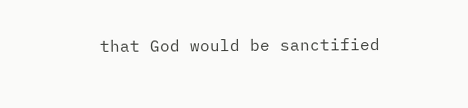that God would be sanctified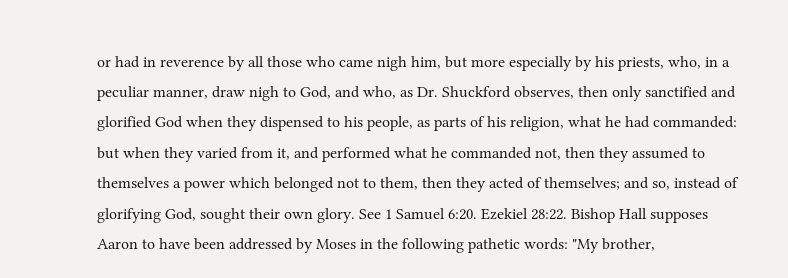or had in reverence by all those who came nigh him, but more especially by his priests, who, in a peculiar manner, draw nigh to God, and who, as Dr. Shuckford observes, then only sanctified and glorified God when they dispensed to his people, as parts of his religion, what he had commanded: but when they varied from it, and performed what he commanded not, then they assumed to themselves a power which belonged not to them, then they acted of themselves; and so, instead of glorifying God, sought their own glory. See 1 Samuel 6:20. Ezekiel 28:22. Bishop Hall supposes Aaron to have been addressed by Moses in the following pathetic words: "My brother,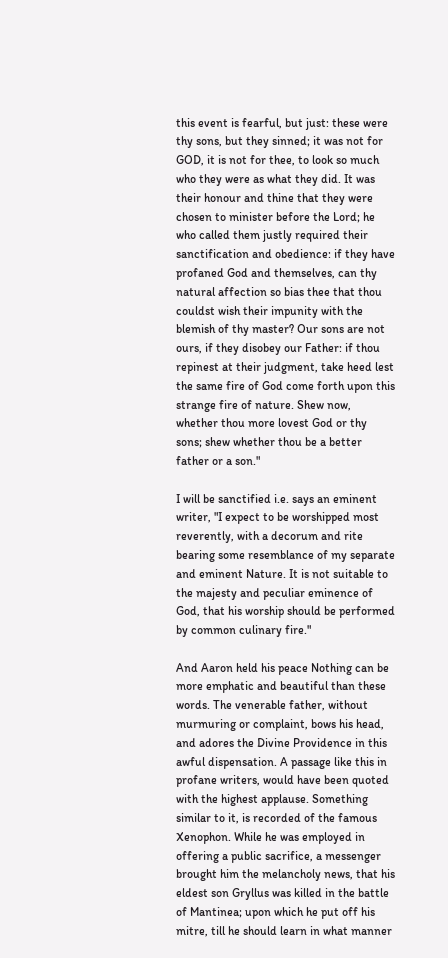this event is fearful, but just: these were thy sons, but they sinned; it was not for GOD, it is not for thee, to look so much who they were as what they did. It was their honour and thine that they were chosen to minister before the Lord; he who called them justly required their sanctification and obedience: if they have profaned God and themselves, can thy natural affection so bias thee that thou couldst wish their impunity with the blemish of thy master? Our sons are not ours, if they disobey our Father: if thou repinest at their judgment, take heed lest the same fire of God come forth upon this strange fire of nature. Shew now, whether thou more lovest God or thy sons; shew whether thou be a better father or a son."

I will be sanctified i.e. says an eminent writer, "I expect to be worshipped most reverently, with a decorum and rite bearing some resemblance of my separate and eminent Nature. It is not suitable to the majesty and peculiar eminence of God, that his worship should be performed by common culinary fire."

And Aaron held his peace Nothing can be more emphatic and beautiful than these words. The venerable father, without murmuring or complaint, bows his head, and adores the Divine Providence in this awful dispensation. A passage like this in profane writers, would have been quoted with the highest applause. Something similar to it, is recorded of the famous Xenophon. While he was employed in offering a public sacrifice, a messenger brought him the melancholy news, that his eldest son Gryllus was killed in the battle of Mantinea; upon which he put off his mitre, till he should learn in what manner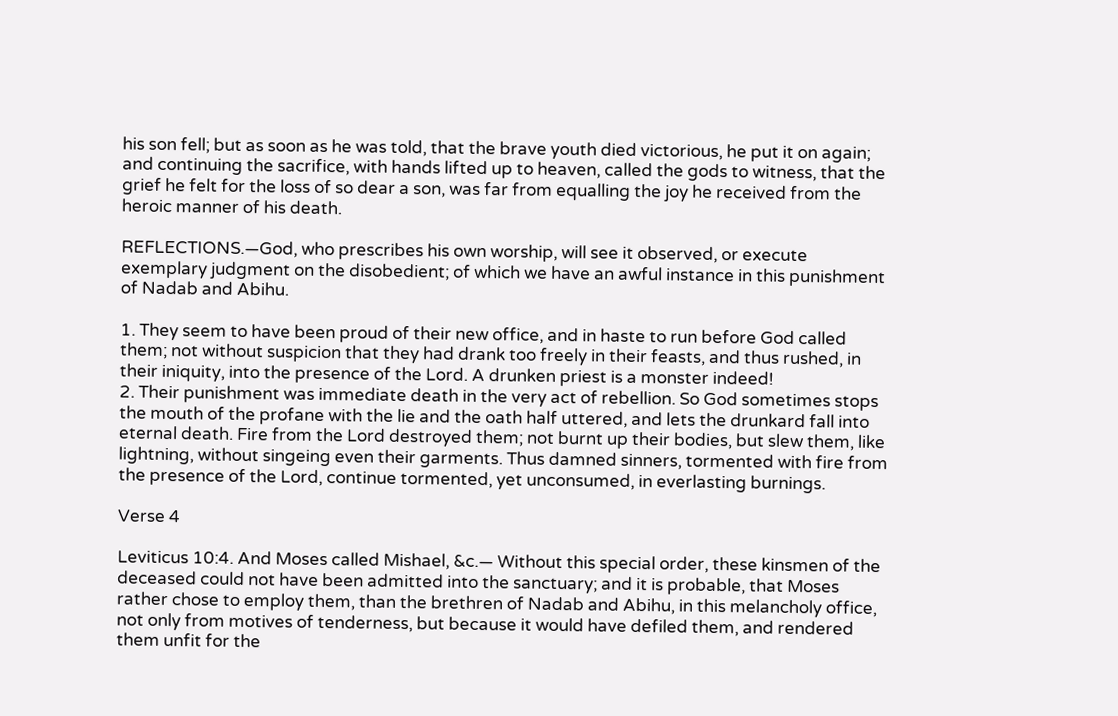his son fell; but as soon as he was told, that the brave youth died victorious, he put it on again; and continuing the sacrifice, with hands lifted up to heaven, called the gods to witness, that the grief he felt for the loss of so dear a son, was far from equalling the joy he received from the heroic manner of his death.

REFLECTIONS.—God, who prescribes his own worship, will see it observed, or execute exemplary judgment on the disobedient; of which we have an awful instance in this punishment of Nadab and Abihu.

1. They seem to have been proud of their new office, and in haste to run before God called them; not without suspicion that they had drank too freely in their feasts, and thus rushed, in their iniquity, into the presence of the Lord. A drunken priest is a monster indeed!
2. Their punishment was immediate death in the very act of rebellion. So God sometimes stops the mouth of the profane with the lie and the oath half uttered, and lets the drunkard fall into eternal death. Fire from the Lord destroyed them; not burnt up their bodies, but slew them, like lightning, without singeing even their garments. Thus damned sinners, tormented with fire from the presence of the Lord, continue tormented, yet unconsumed, in everlasting burnings.

Verse 4

Leviticus 10:4. And Moses called Mishael, &c.— Without this special order, these kinsmen of the deceased could not have been admitted into the sanctuary; and it is probable, that Moses rather chose to employ them, than the brethren of Nadab and Abihu, in this melancholy office, not only from motives of tenderness, but because it would have defiled them, and rendered them unfit for the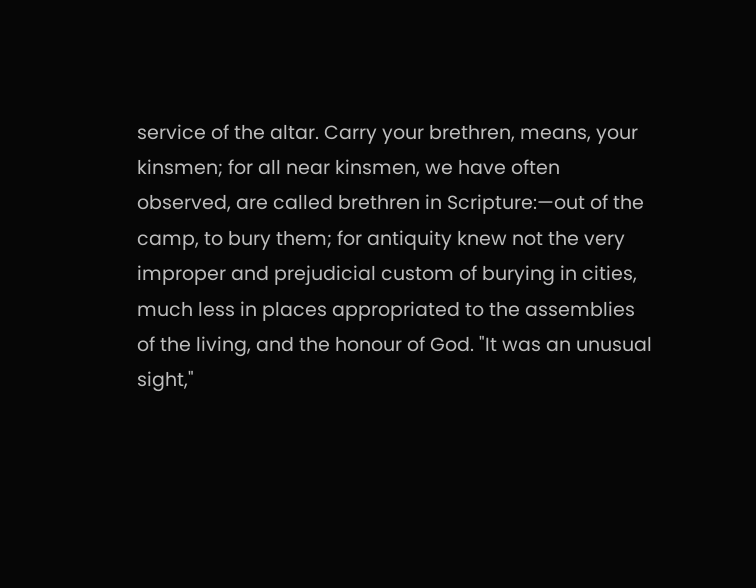service of the altar. Carry your brethren, means, your kinsmen; for all near kinsmen, we have often observed, are called brethren in Scripture:—out of the camp, to bury them; for antiquity knew not the very improper and prejudicial custom of burying in cities, much less in places appropriated to the assemblies of the living, and the honour of God. "It was an unusual sight,"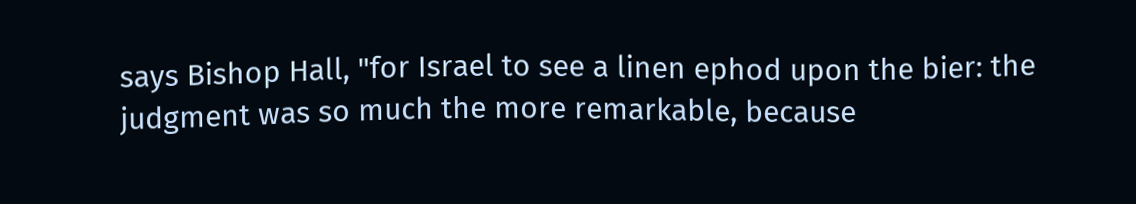says Bishop Hall, "for Israel to see a linen ephod upon the bier: the judgment was so much the more remarkable, because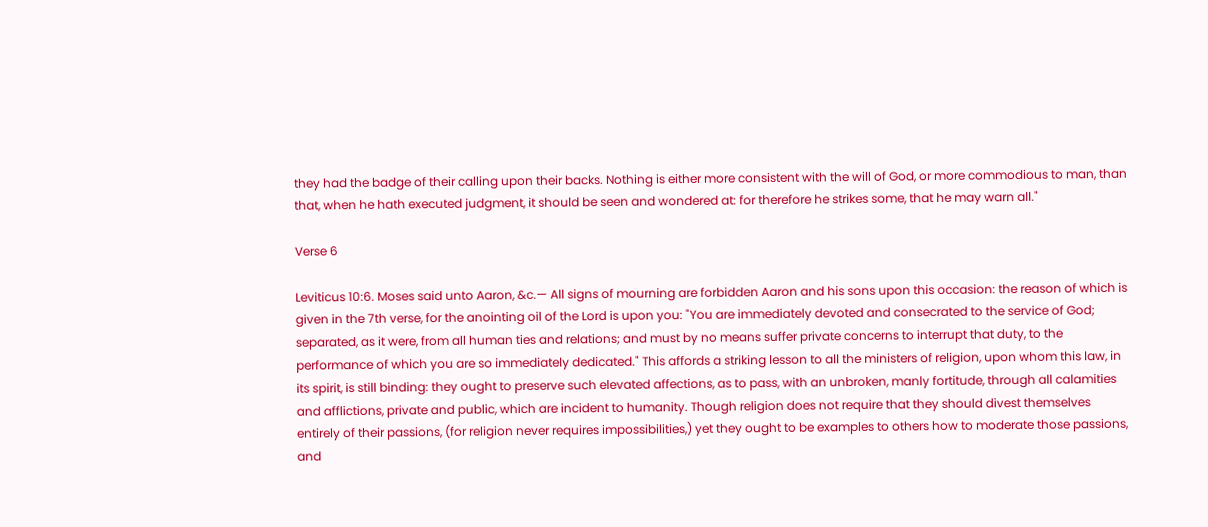they had the badge of their calling upon their backs. Nothing is either more consistent with the will of God, or more commodious to man, than that, when he hath executed judgment, it should be seen and wondered at: for therefore he strikes some, that he may warn all."

Verse 6

Leviticus 10:6. Moses said unto Aaron, &c.— All signs of mourning are forbidden Aaron and his sons upon this occasion: the reason of which is given in the 7th verse, for the anointing oil of the Lord is upon you: "You are immediately devoted and consecrated to the service of God; separated, as it were, from all human ties and relations; and must by no means suffer private concerns to interrupt that duty, to the performance of which you are so immediately dedicated." This affords a striking lesson to all the ministers of religion, upon whom this law, in its spirit, is still binding: they ought to preserve such elevated affections, as to pass, with an unbroken, manly fortitude, through all calamities and afflictions, private and public, which are incident to humanity. Though religion does not require that they should divest themselves entirely of their passions, (for religion never requires impossibilities,) yet they ought to be examples to others how to moderate those passions, and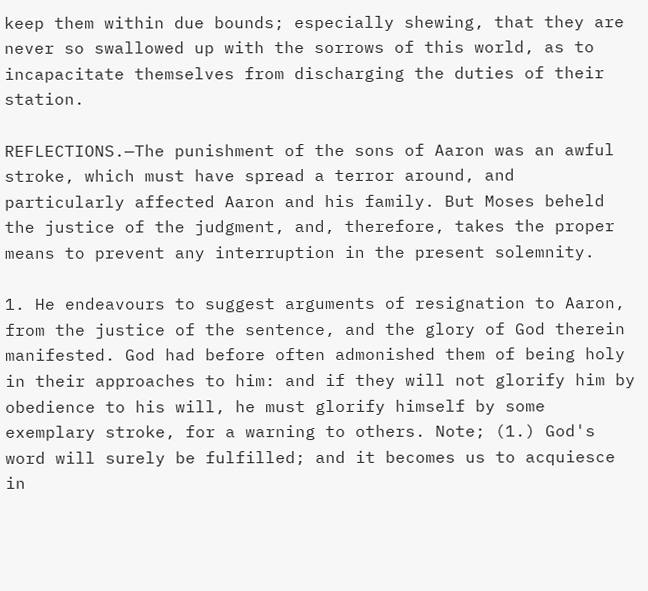keep them within due bounds; especially shewing, that they are never so swallowed up with the sorrows of this world, as to incapacitate themselves from discharging the duties of their station.

REFLECTIONS.—The punishment of the sons of Aaron was an awful stroke, which must have spread a terror around, and particularly affected Aaron and his family. But Moses beheld the justice of the judgment, and, therefore, takes the proper means to prevent any interruption in the present solemnity.

1. He endeavours to suggest arguments of resignation to Aaron, from the justice of the sentence, and the glory of God therein manifested. God had before often admonished them of being holy in their approaches to him: and if they will not glorify him by obedience to his will, he must glorify himself by some exemplary stroke, for a warning to others. Note; (1.) God's word will surely be fulfilled; and it becomes us to acquiesce in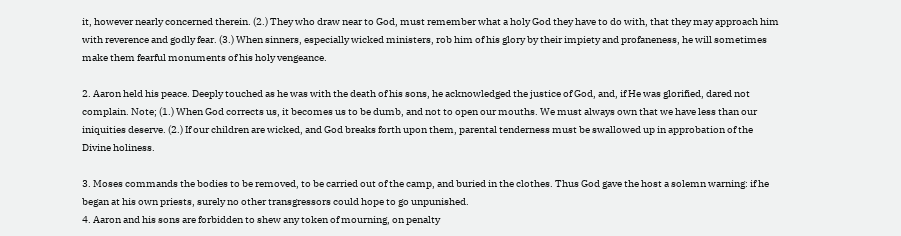it, however nearly concerned therein. (2.) They who draw near to God, must remember what a holy God they have to do with, that they may approach him with reverence and godly fear. (3.) When sinners, especially wicked ministers, rob him of his glory by their impiety and profaneness, he will sometimes make them fearful monuments of his holy vengeance.

2. Aaron held his peace. Deeply touched as he was with the death of his sons, he acknowledged the justice of God, and, if He was glorified, dared not complain. Note; (1.) When God corrects us, it becomes us to be dumb, and not to open our mouths. We must always own that we have less than our iniquities deserve. (2.) If our children are wicked, and God breaks forth upon them, parental tenderness must be swallowed up in approbation of the Divine holiness.

3. Moses commands the bodies to be removed, to be carried out of the camp, and buried in the clothes. Thus God gave the host a solemn warning: if he began at his own priests, surely no other transgressors could hope to go unpunished.
4. Aaron and his sons are forbidden to shew any token of mourning, on penalty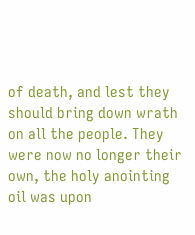of death, and lest they should bring down wrath on all the people. They were now no longer their own, the holy anointing oil was upon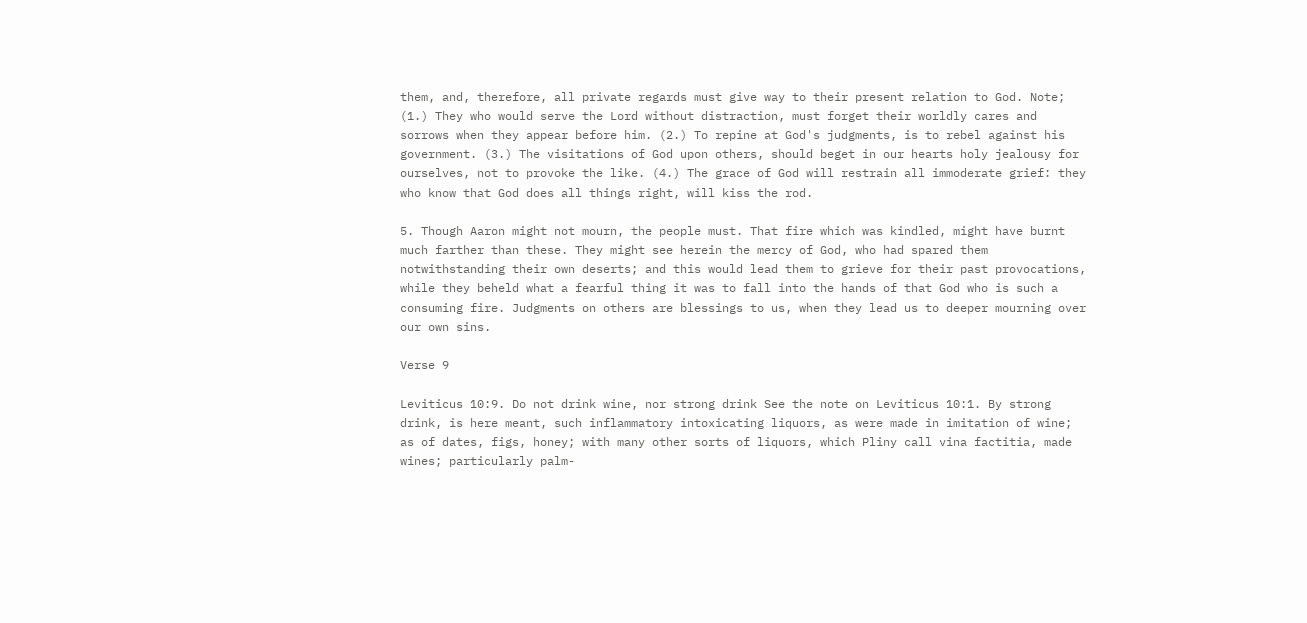them, and, therefore, all private regards must give way to their present relation to God. Note; (1.) They who would serve the Lord without distraction, must forget their worldly cares and sorrows when they appear before him. (2.) To repine at God's judgments, is to rebel against his government. (3.) The visitations of God upon others, should beget in our hearts holy jealousy for ourselves, not to provoke the like. (4.) The grace of God will restrain all immoderate grief: they who know that God does all things right, will kiss the rod.

5. Though Aaron might not mourn, the people must. That fire which was kindled, might have burnt much farther than these. They might see herein the mercy of God, who had spared them notwithstanding their own deserts; and this would lead them to grieve for their past provocations, while they beheld what a fearful thing it was to fall into the hands of that God who is such a consuming fire. Judgments on others are blessings to us, when they lead us to deeper mourning over our own sins.

Verse 9

Leviticus 10:9. Do not drink wine, nor strong drink See the note on Leviticus 10:1. By strong drink, is here meant, such inflammatory intoxicating liquors, as were made in imitation of wine; as of dates, figs, honey; with many other sorts of liquors, which Pliny call vina factitia, made wines; particularly palm-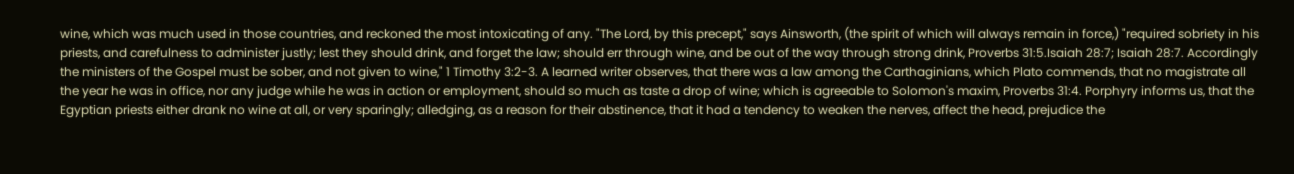wine, which was much used in those countries, and reckoned the most intoxicating of any. "The Lord, by this precept," says Ainsworth, (the spirit of which will always remain in force,) "required sobriety in his priests, and carefulness to administer justly; lest they should drink, and forget the law; should err through wine, and be out of the way through strong drink, Proverbs 31:5.Isaiah 28:7; Isaiah 28:7. Accordingly the ministers of the Gospel must be sober, and not given to wine," 1 Timothy 3:2-3. A learned writer observes, that there was a law among the Carthaginians, which Plato commends, that no magistrate all the year he was in office, nor any judge while he was in action or employment, should so much as taste a drop of wine; which is agreeable to Solomon's maxim, Proverbs 31:4. Porphyry informs us, that the Egyptian priests either drank no wine at all, or very sparingly; alledging, as a reason for their abstinence, that it had a tendency to weaken the nerves, affect the head, prejudice the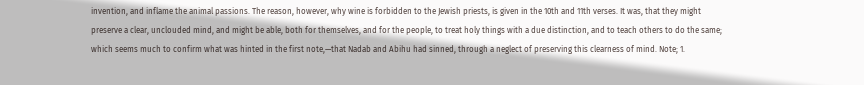invention, and inflame the animal passions. The reason, however, why wine is forbidden to the Jewish priests, is given in the 10th and 11th verses. It was, that they might preserve a clear, unclouded mind, and might be able, both for themselves, and for the people, to treat holy things with a due distinction, and to teach others to do the same; which seems much to confirm what was hinted in the first note,—that Nadab and Abihu had sinned, through a neglect of preserving this clearness of mind. Note; 1.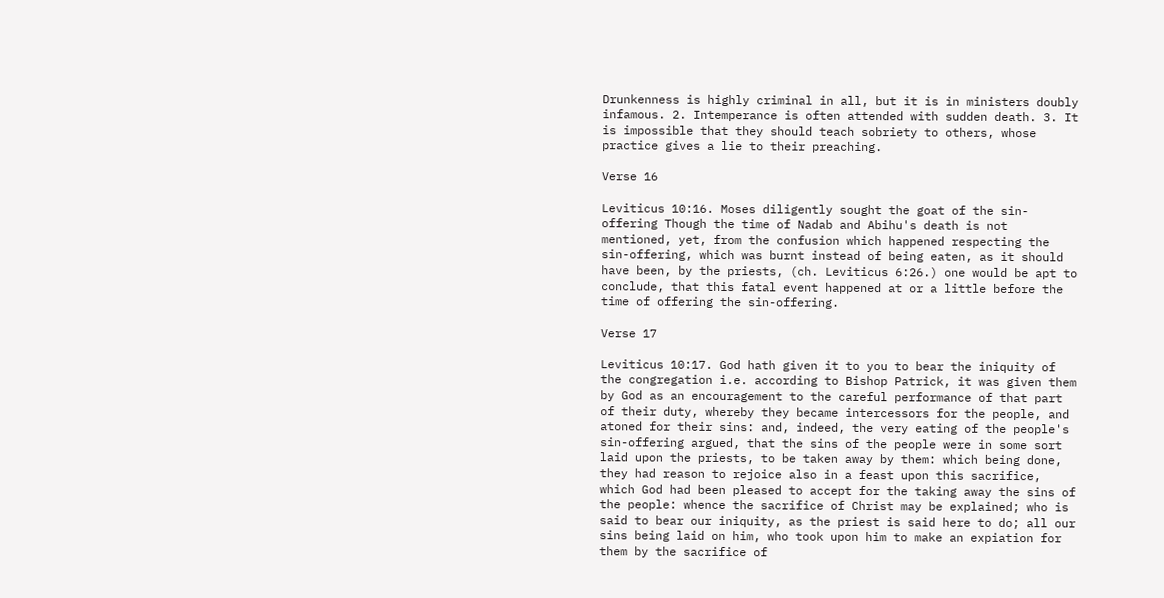Drunkenness is highly criminal in all, but it is in ministers doubly infamous. 2. Intemperance is often attended with sudden death. 3. It is impossible that they should teach sobriety to others, whose practice gives a lie to their preaching.

Verse 16

Leviticus 10:16. Moses diligently sought the goat of the sin-offering Though the time of Nadab and Abihu's death is not mentioned, yet, from the confusion which happened respecting the sin-offering, which was burnt instead of being eaten, as it should have been, by the priests, (ch. Leviticus 6:26.) one would be apt to conclude, that this fatal event happened at or a little before the time of offering the sin-offering.

Verse 17

Leviticus 10:17. God hath given it to you to bear the iniquity of the congregation i.e. according to Bishop Patrick, it was given them by God as an encouragement to the careful performance of that part of their duty, whereby they became intercessors for the people, and atoned for their sins: and, indeed, the very eating of the people's sin-offering argued, that the sins of the people were in some sort laid upon the priests, to be taken away by them: which being done, they had reason to rejoice also in a feast upon this sacrifice, which God had been pleased to accept for the taking away the sins of the people: whence the sacrifice of Christ may be explained; who is said to bear our iniquity, as the priest is said here to do; all our sins being laid on him, who took upon him to make an expiation for them by the sacrifice of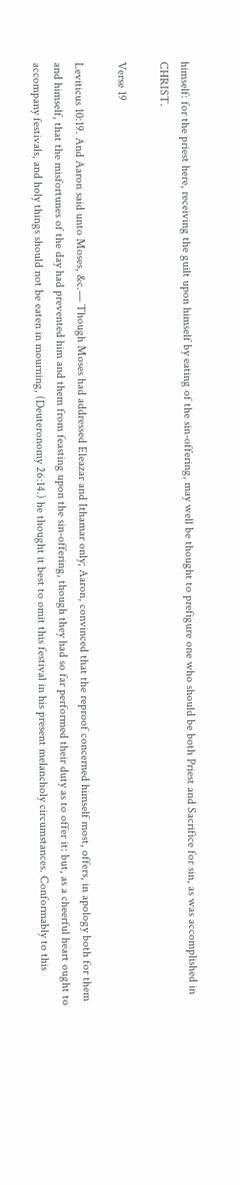himself: for the priest here, receiving the guilt upon himself by eating of the sin-offering, may well be thought to prefigure one who should be both Priest and Sacrifice for sin, as was accomplished in CHRIST.

Verse 19

Leviticus 10:19. And Aaron said unto Moses, &c.— Though Moses had addressed Eleazar and Ithamar only; Aaron, convinced that the reproof concerned himself most, offers, in apology both for them and himself, that the misfortunes of the day had prevented him and them from feasting upon the sin-offering, though they had so far performed their duty as to offer it: but, as a cheerful heart ought to accompany festivals, and holy things should not be eaten in mourning, (Deuteronomy 26:14.) he thought it best to omit this festival in his present melancholy circumstances. Conformably to this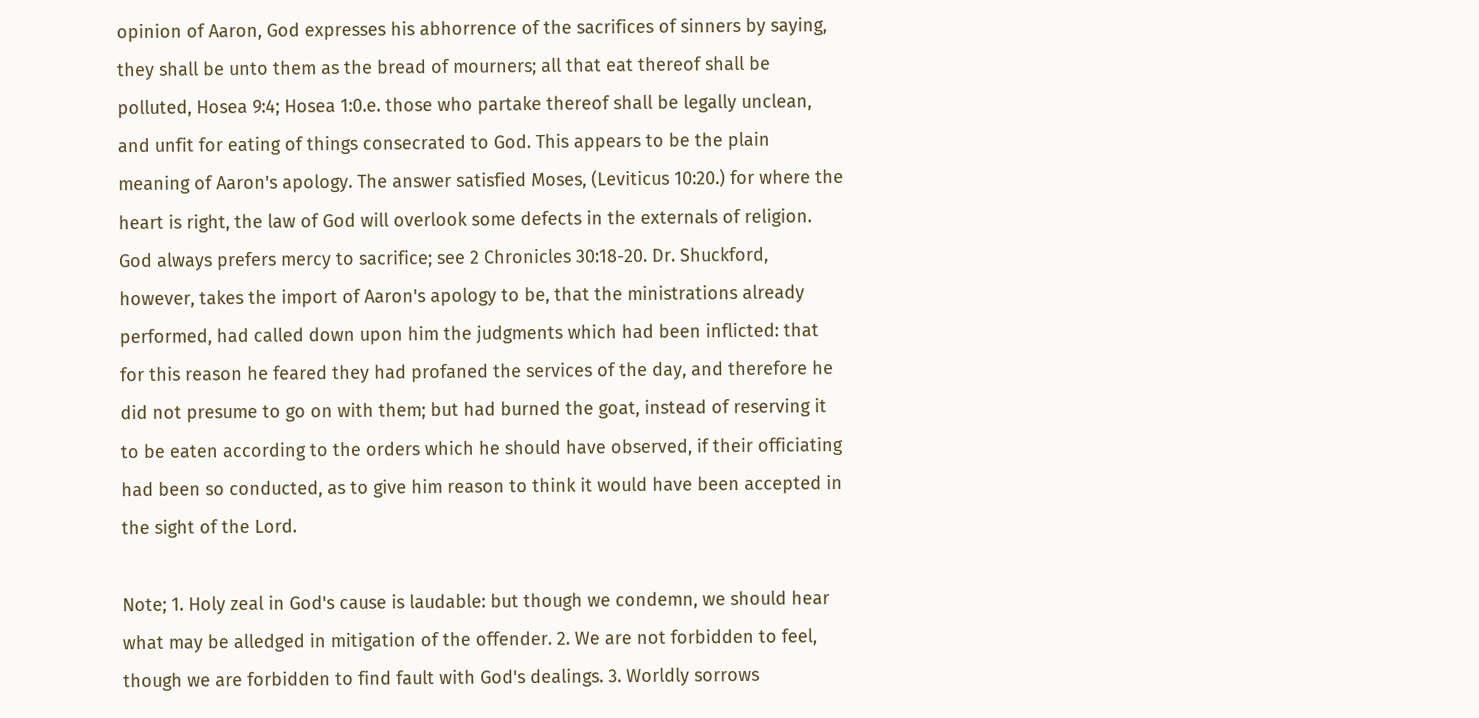opinion of Aaron, God expresses his abhorrence of the sacrifices of sinners by saying, they shall be unto them as the bread of mourners; all that eat thereof shall be polluted, Hosea 9:4; Hosea 1:0.e. those who partake thereof shall be legally unclean, and unfit for eating of things consecrated to God. This appears to be the plain meaning of Aaron's apology. The answer satisfied Moses, (Leviticus 10:20.) for where the heart is right, the law of God will overlook some defects in the externals of religion. God always prefers mercy to sacrifice; see 2 Chronicles 30:18-20. Dr. Shuckford, however, takes the import of Aaron's apology to be, that the ministrations already performed, had called down upon him the judgments which had been inflicted: that for this reason he feared they had profaned the services of the day, and therefore he did not presume to go on with them; but had burned the goat, instead of reserving it to be eaten according to the orders which he should have observed, if their officiating had been so conducted, as to give him reason to think it would have been accepted in the sight of the Lord.

Note; 1. Holy zeal in God's cause is laudable: but though we condemn, we should hear what may be alledged in mitigation of the offender. 2. We are not forbidden to feel, though we are forbidden to find fault with God's dealings. 3. Worldly sorrows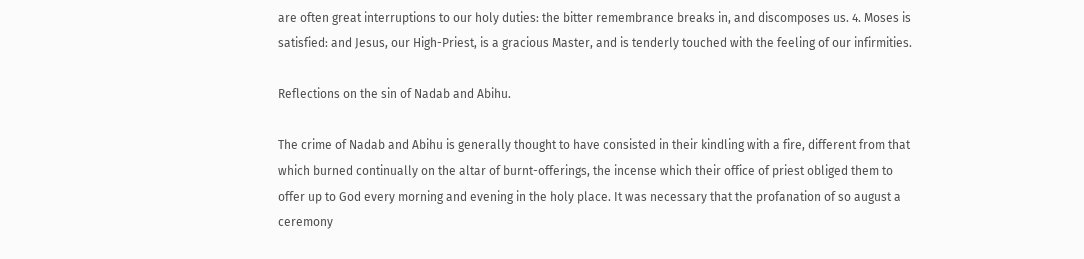are often great interruptions to our holy duties: the bitter remembrance breaks in, and discomposes us. 4. Moses is satisfied: and Jesus, our High-Priest, is a gracious Master, and is tenderly touched with the feeling of our infirmities.

Reflections on the sin of Nadab and Abihu.

The crime of Nadab and Abihu is generally thought to have consisted in their kindling with a fire, different from that which burned continually on the altar of burnt-offerings, the incense which their office of priest obliged them to offer up to God every morning and evening in the holy place. It was necessary that the profanation of so august a ceremony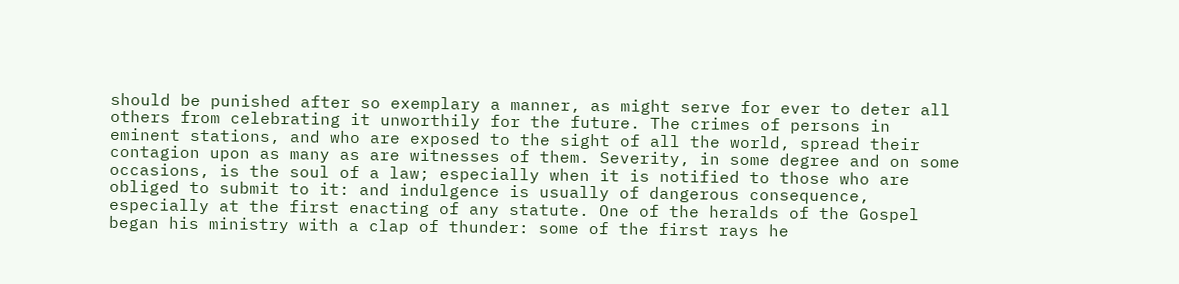should be punished after so exemplary a manner, as might serve for ever to deter all others from celebrating it unworthily for the future. The crimes of persons in eminent stations, and who are exposed to the sight of all the world, spread their contagion upon as many as are witnesses of them. Severity, in some degree and on some occasions, is the soul of a law; especially when it is notified to those who are obliged to submit to it: and indulgence is usually of dangerous consequence, especially at the first enacting of any statute. One of the heralds of the Gospel began his ministry with a clap of thunder: some of the first rays he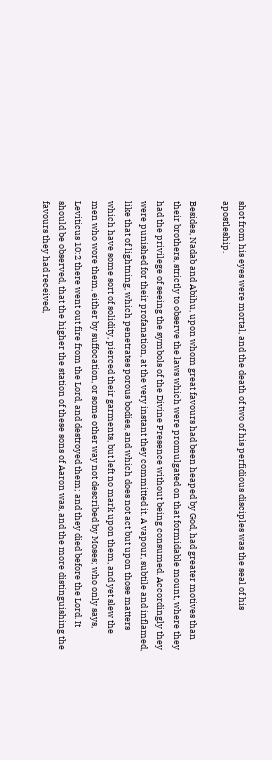shot from his eyes were mortal, and the death of two of his perfidious disciples was the seal of his apostleship.

Besides, Nadab and Abihu, upon whom great favours had been heaped by God, had greater motives than their brothers, strictly to observe the laws which were promulgated on that formidable mount, where they had the privilege of seeing the symbols of the Divine Presence without being consumed. Accordingly they were punished for their profanation, at the very instant they committed it. A vapour, subtile and inflamed, like that of lightning, which penetrates porous bodies, and which does not act but upon those matters which have some sort of solidity, pierced their garments, but left no mark upon them, and yet slew the men who wore them, either by suffocation, or some other way not described by Moses; who only says, Leviticus 10:2 there went out fire from the Lord, and destroyed them; and they died before the Lord. It should be observed, that the higher the station of these sons of Aaron was, and the more distinguishing the favours they had received,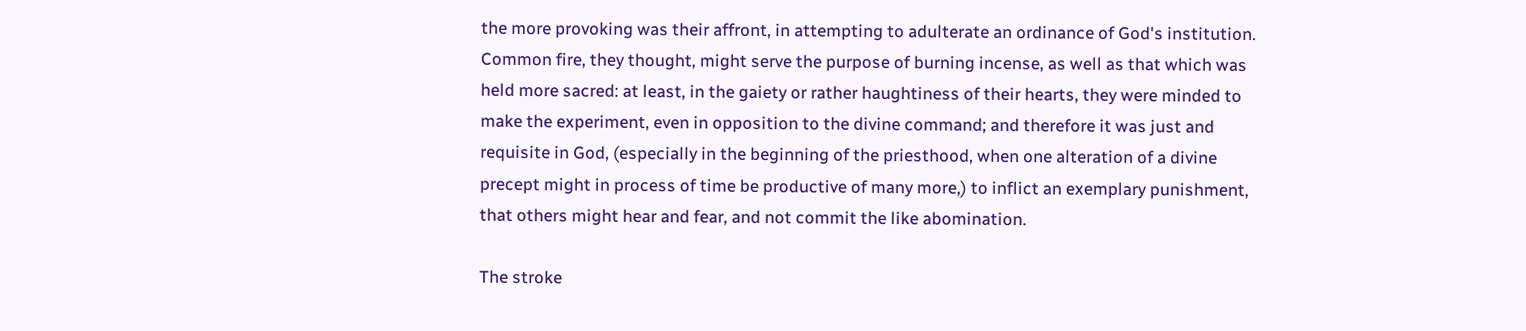the more provoking was their affront, in attempting to adulterate an ordinance of God's institution. Common fire, they thought, might serve the purpose of burning incense, as well as that which was held more sacred: at least, in the gaiety or rather haughtiness of their hearts, they were minded to make the experiment, even in opposition to the divine command; and therefore it was just and requisite in God, (especially in the beginning of the priesthood, when one alteration of a divine precept might in process of time be productive of many more,) to inflict an exemplary punishment, that others might hear and fear, and not commit the like abomination.

The stroke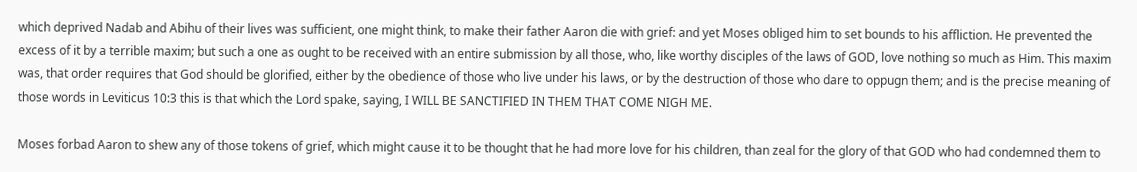which deprived Nadab and Abihu of their lives was sufficient, one might think, to make their father Aaron die with grief: and yet Moses obliged him to set bounds to his affliction. He prevented the excess of it by a terrible maxim; but such a one as ought to be received with an entire submission by all those, who, like worthy disciples of the laws of GOD, love nothing so much as Him. This maxim was, that order requires that God should be glorified, either by the obedience of those who live under his laws, or by the destruction of those who dare to oppugn them; and is the precise meaning of those words in Leviticus 10:3 this is that which the Lord spake, saying, I WILL BE SANCTIFIED IN THEM THAT COME NIGH ME.

Moses forbad Aaron to shew any of those tokens of grief, which might cause it to be thought that he had more love for his children, than zeal for the glory of that GOD who had condemned them to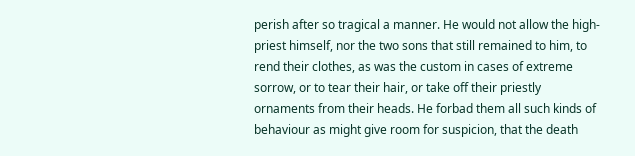perish after so tragical a manner. He would not allow the high-priest himself, nor the two sons that still remained to him, to rend their clothes, as was the custom in cases of extreme sorrow, or to tear their hair, or take off their priestly ornaments from their heads. He forbad them all such kinds of behaviour as might give room for suspicion, that the death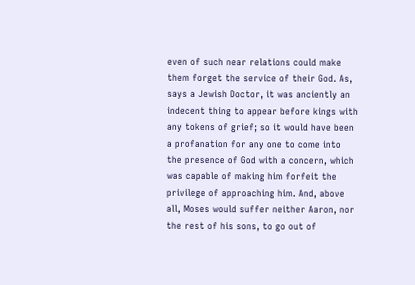even of such near relations could make them forget the service of their God. As, says a Jewish Doctor, it was anciently an indecent thing to appear before kings with any tokens of grief; so it would have been a profanation for any one to come into the presence of God with a concern, which was capable of making him forfeit the privilege of approaching him. And, above all, Moses would suffer neither Aaron, nor the rest of his sons, to go out of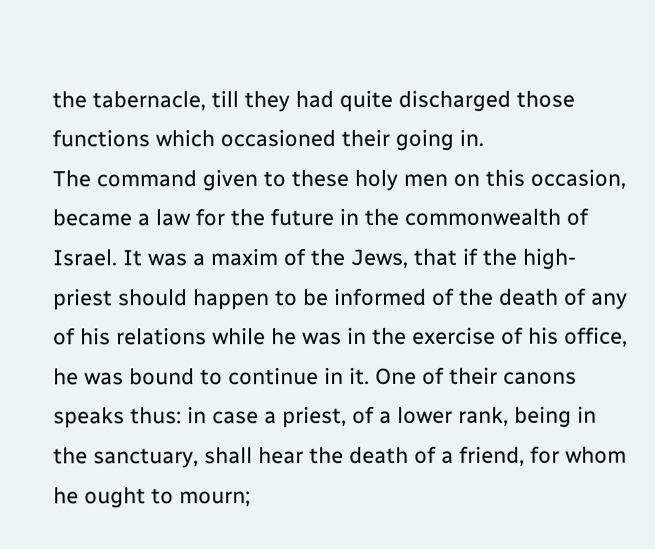the tabernacle, till they had quite discharged those functions which occasioned their going in.
The command given to these holy men on this occasion, became a law for the future in the commonwealth of Israel. It was a maxim of the Jews, that if the high-priest should happen to be informed of the death of any of his relations while he was in the exercise of his office, he was bound to continue in it. One of their canons speaks thus: in case a priest, of a lower rank, being in the sanctuary, shall hear the death of a friend, for whom he ought to mourn;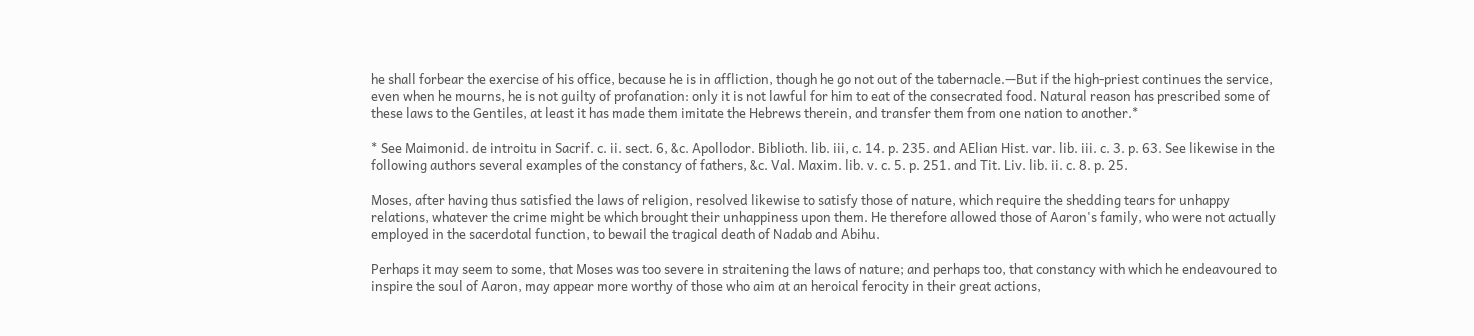he shall forbear the exercise of his office, because he is in affliction, though he go not out of the tabernacle.—But if the high-priest continues the service, even when he mourns, he is not guilty of profanation: only it is not lawful for him to eat of the consecrated food. Natural reason has prescribed some of these laws to the Gentiles, at least it has made them imitate the Hebrews therein, and transfer them from one nation to another.*

* See Maimonid. de introitu in Sacrif. c. ii. sect. 6, &c. Apollodor. Biblioth. lib. iii, c. 14. p. 235. and AElian Hist. var. lib. iii. c. 3. p. 63. See likewise in the following authors several examples of the constancy of fathers, &c. Val. Maxim. lib. v. c. 5. p. 251. and Tit. Liv. lib. ii. c. 8. p. 25.

Moses, after having thus satisfied the laws of religion, resolved likewise to satisfy those of nature, which require the shedding tears for unhappy relations, whatever the crime might be which brought their unhappiness upon them. He therefore allowed those of Aaron's family, who were not actually employed in the sacerdotal function, to bewail the tragical death of Nadab and Abihu.

Perhaps it may seem to some, that Moses was too severe in straitening the laws of nature; and perhaps too, that constancy with which he endeavoured to inspire the soul of Aaron, may appear more worthy of those who aim at an heroical ferocity in their great actions,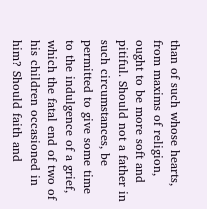than of such whose hearts, from maxims of religion, ought to be more soft and pitiful. Should not a father in such circumstances, be permitted to give some time to the indulgence of a grief, which the fatal end of two of his children occasioned in him? Should faith and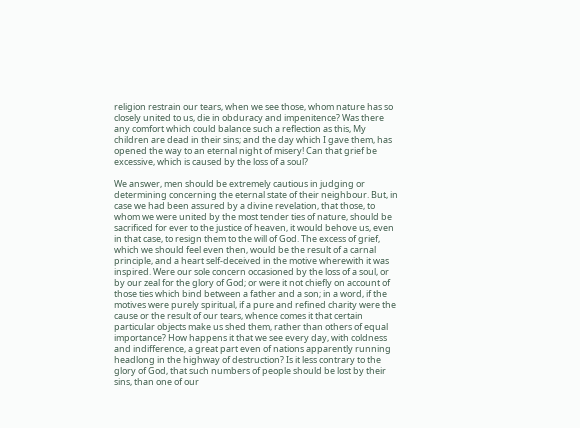religion restrain our tears, when we see those, whom nature has so closely united to us, die in obduracy and impenitence? Was there any comfort which could balance such a reflection as this, My children are dead in their sins; and the day which I gave them, has opened the way to an eternal night of misery! Can that grief be excessive, which is caused by the loss of a soul?

We answer, men should be extremely cautious in judging or determining concerning the eternal state of their neighbour. But, in case we had been assured by a divine revelation, that those, to whom we were united by the most tender ties of nature, should be sacrificed for ever to the justice of heaven, it would behove us, even in that case, to resign them to the will of God. The excess of grief, which we should feel even then, would be the result of a carnal principle, and a heart self-deceived in the motive wherewith it was inspired. Were our sole concern occasioned by the loss of a soul, or by our zeal for the glory of God; or were it not chiefly on account of those ties which bind between a father and a son; in a word, if the motives were purely spiritual, if a pure and refined charity were the cause or the result of our tears, whence comes it that certain particular objects make us shed them, rather than others of equal importance? How happens it that we see every day, with coldness and indifference, a great part even of nations apparently running headlong in the highway of destruction? Is it less contrary to the glory of God, that such numbers of people should be lost by their sins, than one of our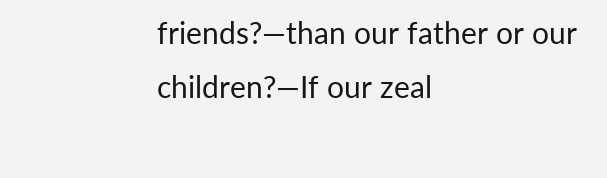friends?—than our father or our children?—If our zeal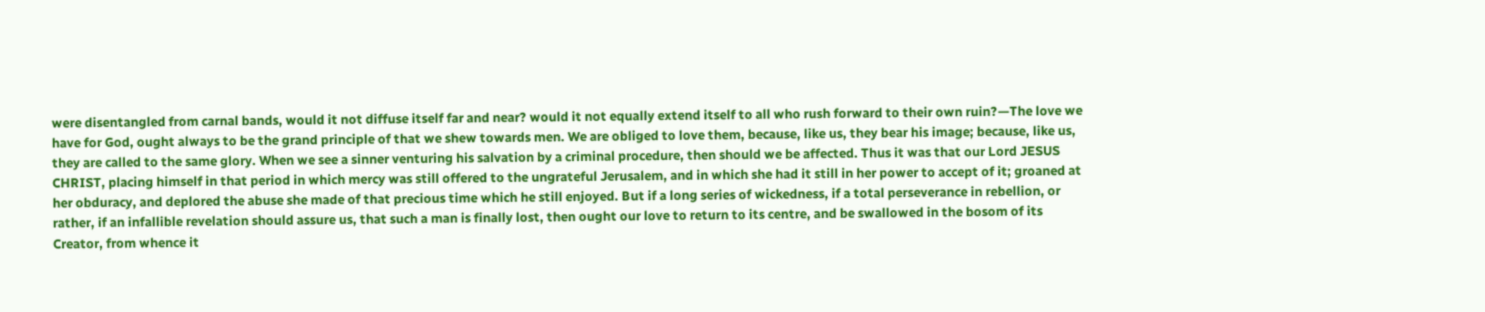were disentangled from carnal bands, would it not diffuse itself far and near? would it not equally extend itself to all who rush forward to their own ruin?—The love we have for God, ought always to be the grand principle of that we shew towards men. We are obliged to love them, because, like us, they bear his image; because, like us, they are called to the same glory. When we see a sinner venturing his salvation by a criminal procedure, then should we be affected. Thus it was that our Lord JESUS CHRIST, placing himself in that period in which mercy was still offered to the ungrateful Jerusalem, and in which she had it still in her power to accept of it; groaned at her obduracy, and deplored the abuse she made of that precious time which he still enjoyed. But if a long series of wickedness, if a total perseverance in rebellion, or rather, if an infallible revelation should assure us, that such a man is finally lost, then ought our love to return to its centre, and be swallowed in the bosom of its Creator, from whence it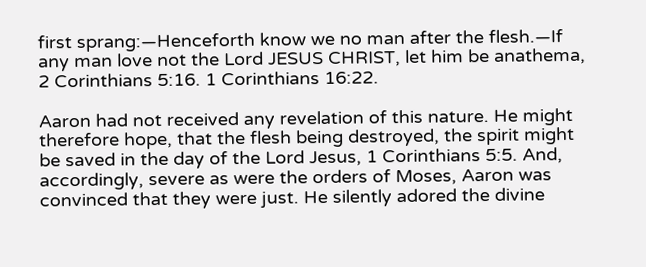first sprang:—Henceforth know we no man after the flesh.—If any man love not the Lord JESUS CHRIST, let him be anathema, 2 Corinthians 5:16. 1 Corinthians 16:22.

Aaron had not received any revelation of this nature. He might therefore hope, that the flesh being destroyed, the spirit might be saved in the day of the Lord Jesus, 1 Corinthians 5:5. And, accordingly, severe as were the orders of Moses, Aaron was convinced that they were just. He silently adored the divine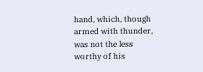hand, which, though armed with thunder, was not the less worthy of his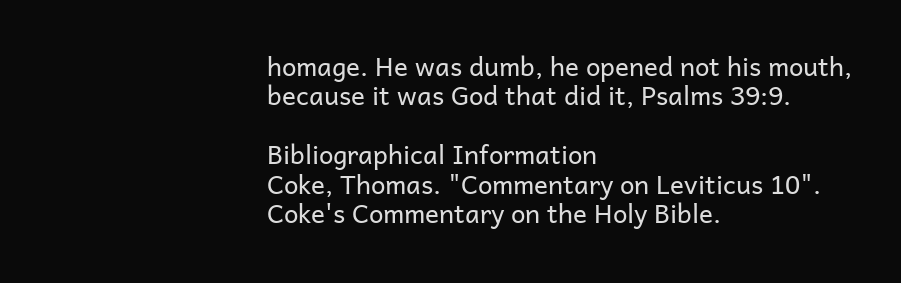homage. He was dumb, he opened not his mouth, because it was God that did it, Psalms 39:9.

Bibliographical Information
Coke, Thomas. "Commentary on Leviticus 10". Coke's Commentary on the Holy Bible.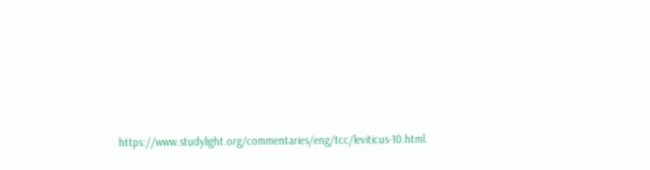https://www.studylight.org/commentaries/eng/tcc/leviticus-10.html.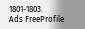1801-1803.
Ads FreeProfile